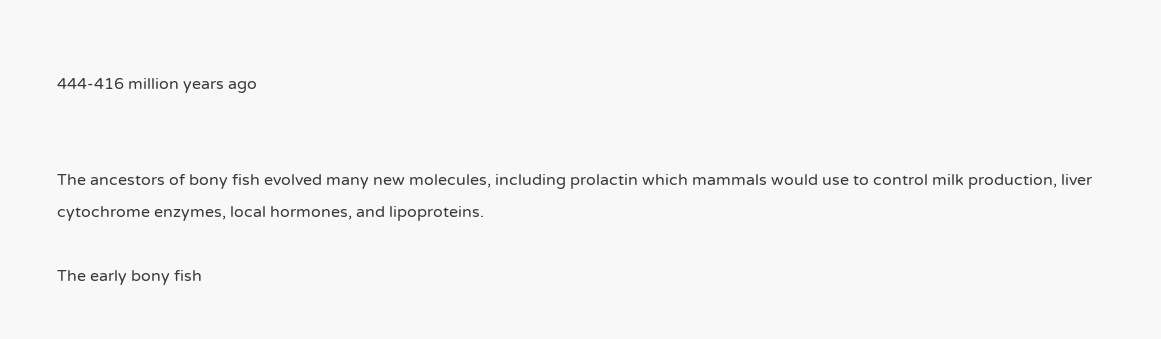444-416 million years ago


The ancestors of bony fish evolved many new molecules, including prolactin which mammals would use to control milk production, liver cytochrome enzymes, local hormones, and lipoproteins.

The early bony fish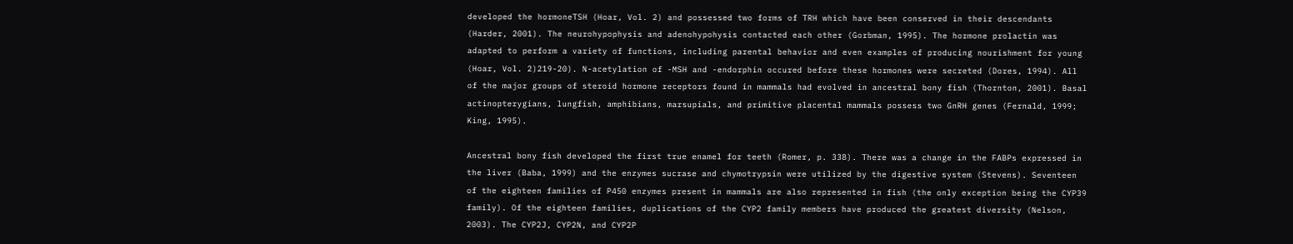developed the hormoneTSH (Hoar, Vol. 2) and possessed two forms of TRH which have been conserved in their descendants (Harder, 2001). The neurohypophysis and adenohypohysis contacted each other (Gorbman, 1995). The hormone prolactin was adapted to perform a variety of functions, including parental behavior and even examples of producing nourishment for young (Hoar, Vol. 2)219-20). N-acetylation of -MSH and -endorphin occured before these hormones were secreted (Dores, 1994). All of the major groups of steroid hormone receptors found in mammals had evolved in ancestral bony fish (Thornton, 2001). Basal actinopterygians, lungfish, amphibians, marsupials, and primitive placental mammals possess two GnRH genes (Fernald, 1999; King, 1995).

Ancestral bony fish developed the first true enamel for teeth (Romer, p. 338). There was a change in the FABPs expressed in the liver (Baba, 1999) and the enzymes sucrase and chymotrypsin were utilized by the digestive system (Stevens). Seventeen of the eighteen families of P450 enzymes present in mammals are also represented in fish (the only exception being the CYP39 family). Of the eighteen families, duplications of the CYP2 family members have produced the greatest diversity (Nelson, 2003). The CYP2J, CYP2N, and CYP2P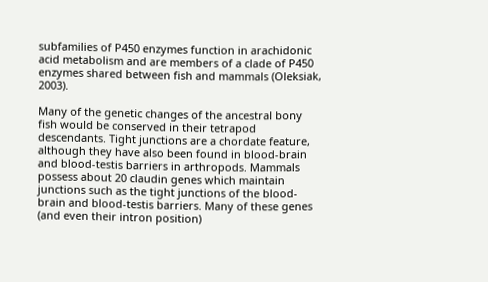subfamilies of P450 enzymes function in arachidonic acid metabolism and are members of a clade of P450 enzymes shared between fish and mammals (Oleksiak, 2003).

Many of the genetic changes of the ancestral bony fish would be conserved in their tetrapod descendants. Tight junctions are a chordate feature, although they have also been found in blood-brain and blood-testis barriers in arthropods. Mammals possess about 20 claudin genes which maintain junctions such as the tight junctions of the blood-brain and blood-testis barriers. Many of these genes (and even their intron position)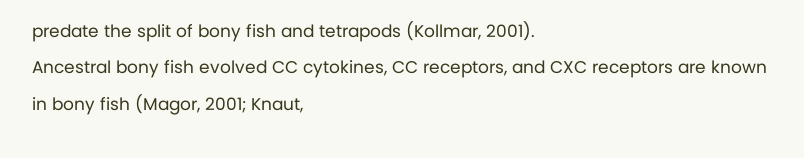predate the split of bony fish and tetrapods (Kollmar, 2001).
Ancestral bony fish evolved CC cytokines, CC receptors, and CXC receptors are known in bony fish (Magor, 2001; Knaut,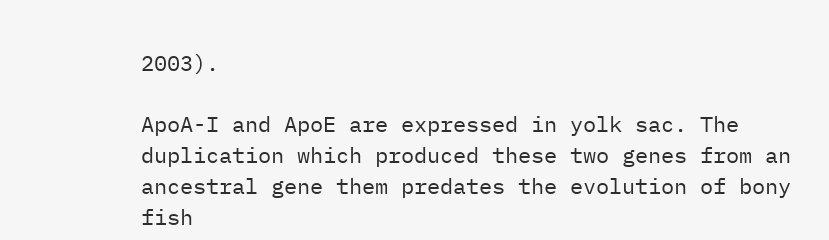2003).

ApoA-I and ApoE are expressed in yolk sac. The duplication which produced these two genes from an ancestral gene them predates the evolution of bony fish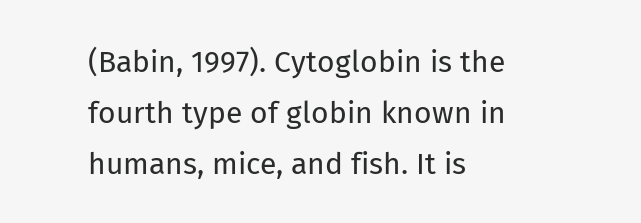(Babin, 1997). Cytoglobin is the fourth type of globin known in humans, mice, and fish. It is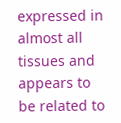expressed in almost all tissues and appears to be related to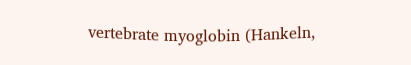vertebrate myoglobin (Hankeln,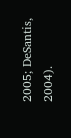2005; DeSantis, 2004).